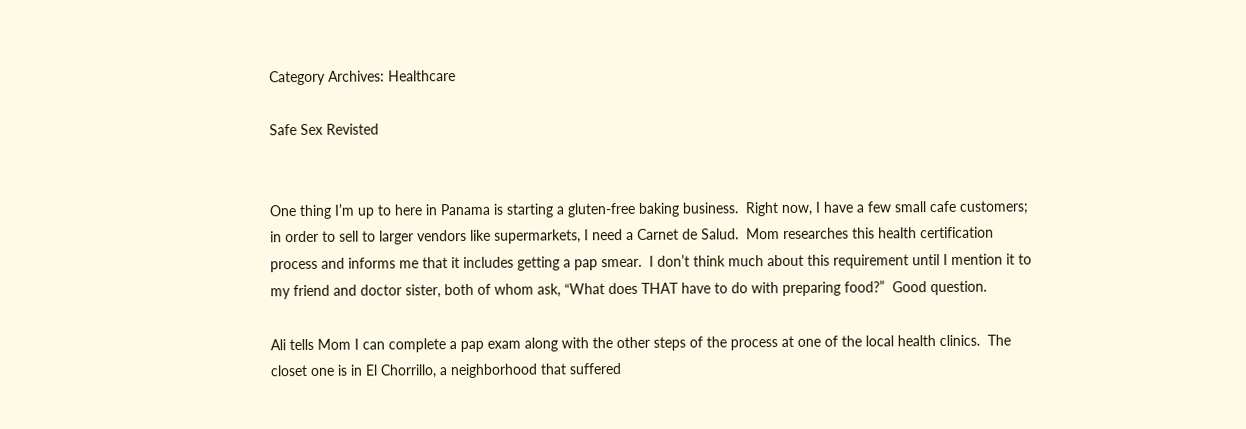Category Archives: Healthcare

Safe Sex Revisted


One thing I’m up to here in Panama is starting a gluten-free baking business.  Right now, I have a few small cafe customers; in order to sell to larger vendors like supermarkets, I need a Carnet de Salud.  Mom researches this health certification process and informs me that it includes getting a pap smear.  I don’t think much about this requirement until I mention it to my friend and doctor sister, both of whom ask, “What does THAT have to do with preparing food?”  Good question.

Ali tells Mom I can complete a pap exam along with the other steps of the process at one of the local health clinics.  The closet one is in El Chorrillo, a neighborhood that suffered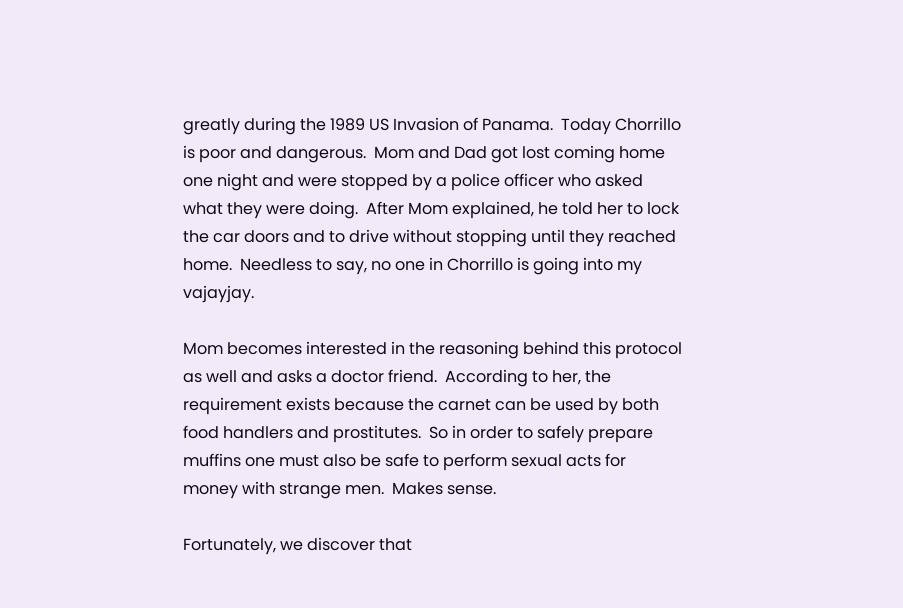greatly during the 1989 US Invasion of Panama.  Today Chorrillo is poor and dangerous.  Mom and Dad got lost coming home one night and were stopped by a police officer who asked what they were doing.  After Mom explained, he told her to lock the car doors and to drive without stopping until they reached home.  Needless to say, no one in Chorrillo is going into my vajayjay.

Mom becomes interested in the reasoning behind this protocol as well and asks a doctor friend.  According to her, the requirement exists because the carnet can be used by both food handlers and prostitutes.  So in order to safely prepare muffins one must also be safe to perform sexual acts for money with strange men.  Makes sense.

Fortunately, we discover that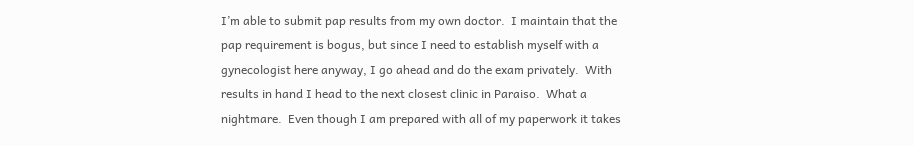I’m able to submit pap results from my own doctor.  I maintain that the pap requirement is bogus, but since I need to establish myself with a gynecologist here anyway, I go ahead and do the exam privately.  With results in hand I head to the next closest clinic in Paraiso.  What a nightmare.  Even though I am prepared with all of my paperwork it takes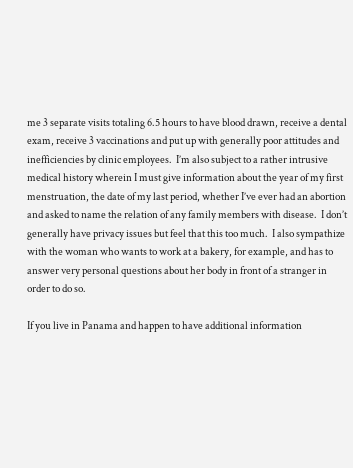me 3 separate visits totaling 6.5 hours to have blood drawn, receive a dental exam, receive 3 vaccinations and put up with generally poor attitudes and inefficiencies by clinic employees.  I’m also subject to a rather intrusive medical history wherein I must give information about the year of my first menstruation, the date of my last period, whether I’ve ever had an abortion and asked to name the relation of any family members with disease.  I don’t generally have privacy issues but feel that this too much.  I also sympathize with the woman who wants to work at a bakery, for example, and has to answer very personal questions about her body in front of a stranger in order to do so.

If you live in Panama and happen to have additional information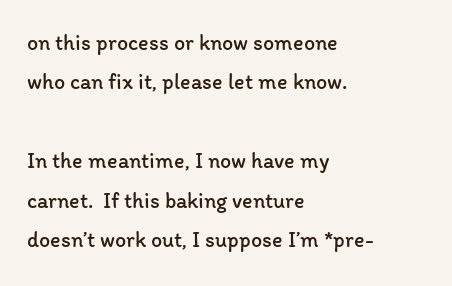on this process or know someone who can fix it, please let me know.

In the meantime, I now have my carnet.  If this baking venture doesn’t work out, I suppose I’m *pre-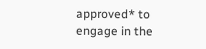approved* to engage in the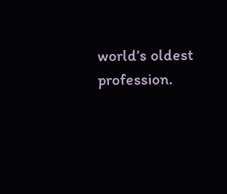world’s oldest profession.